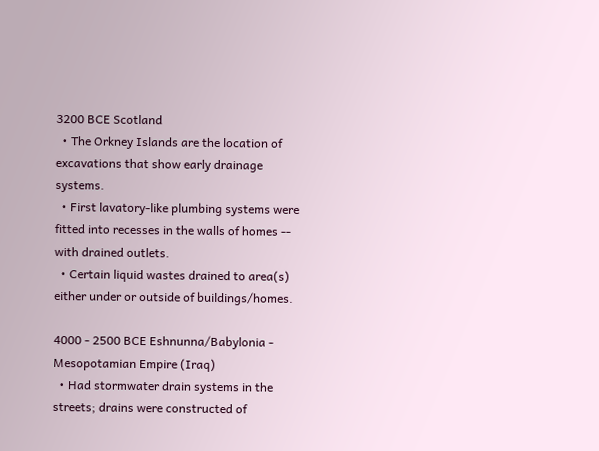3200 BCE Scotland
  • The Orkney Islands are the location of excavations that show early drainage systems.
  • First lavatory-like plumbing systems were fitted into recesses in the walls of homes -- with drained outlets.
  • Certain liquid wastes drained to area(s) either under or outside of buildings/homes.

4000 - 2500 BCE Eshnunna/Babylonia - Mesopotamian Empire (Iraq)
  • Had stormwater drain systems in the streets; drains were constructed of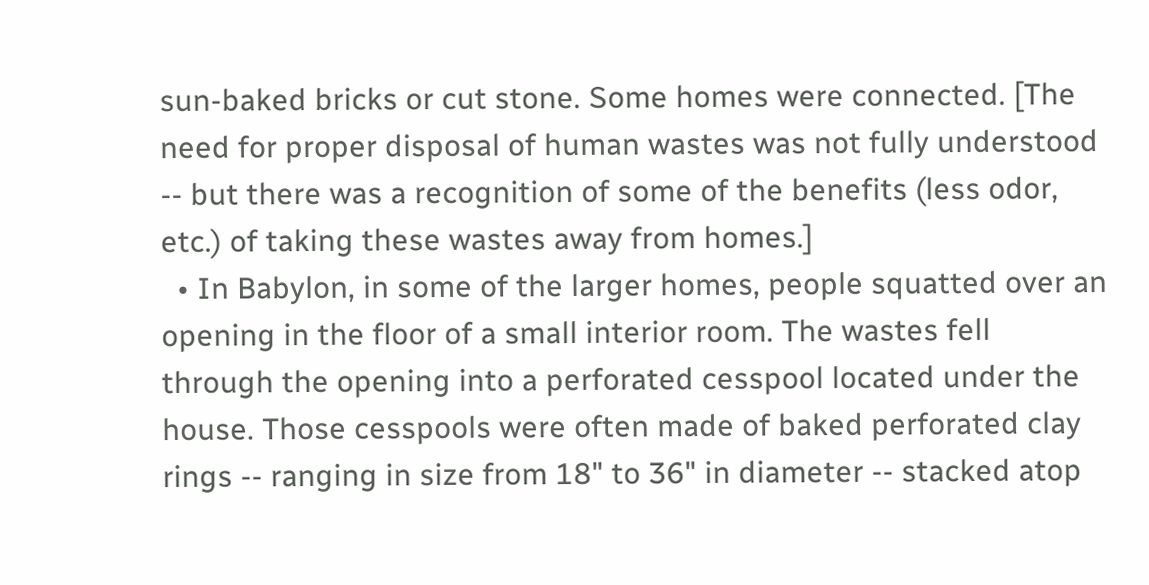sun-baked bricks or cut stone. Some homes were connected. [The need for proper disposal of human wastes was not fully understood -- but there was a recognition of some of the benefits (less odor, etc.) of taking these wastes away from homes.]
  • In Babylon, in some of the larger homes, people squatted over an opening in the floor of a small interior room. The wastes fell through the opening into a perforated cesspool located under the house. Those cesspools were often made of baked perforated clay rings -- ranging in size from 18" to 36" in diameter -- stacked atop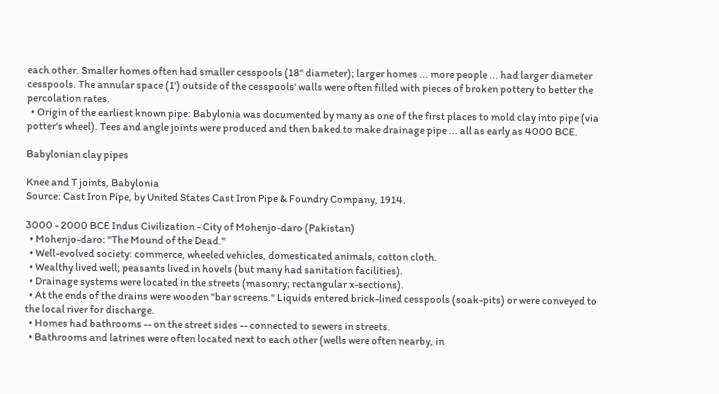each other. Smaller homes often had smaller cesspools (18" diameter); larger homes ... more people ... had larger diameter cesspools. The annular space (1') outside of the cesspools' walls were often filled with pieces of broken pottery to better the percolation rates.
  • Origin of the earliest known pipe: Babylonia was documented by many as one of the first places to mold clay into pipe (via potter's wheel). Tees and angle joints were produced and then baked to make drainage pipe ... all as early as 4000 BCE.

Babylonian clay pipes

Knee and T joints, Babylonia
Source: Cast Iron Pipe, by United States Cast Iron Pipe & Foundry Company, 1914.

3000 - 2000 BCE Indus Civilization - City of Mohenjo-daro (Pakistan)
  • Mohenjo-daro: "The Mound of the Dead."
  • Well-evolved society: commerce, wheeled vehicles, domesticated animals, cotton cloth.
  • Wealthy lived well; peasants lived in hovels (but many had sanitation facilities).
  • Drainage systems were located in the streets (masonry; rectangular x-sections).
  • At the ends of the drains were wooden "bar screens." Liquids entered brick-lined cesspools (soak-pits) or were conveyed to the local river for discharge.
  • Homes had bathrooms -- on the street sides -- connected to sewers in streets.
  • Bathrooms and latrines were often located next to each other (wells were often nearby, in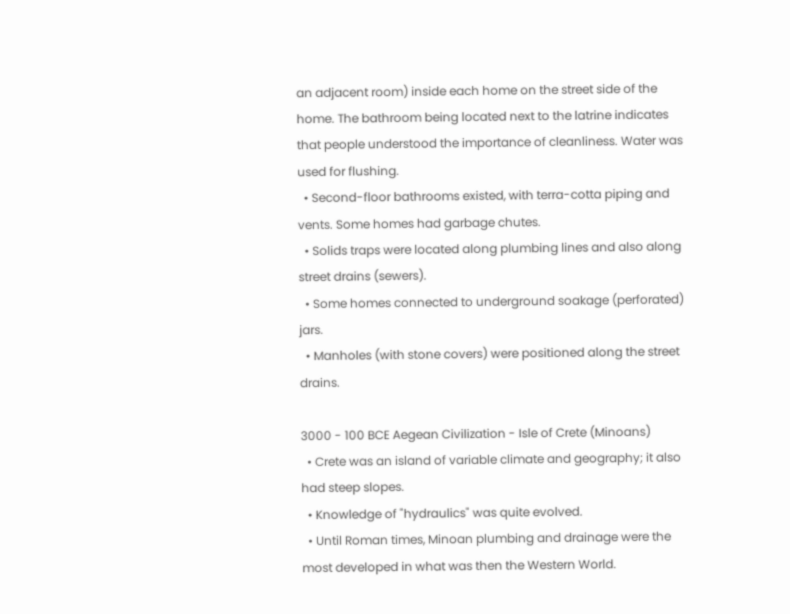an adjacent room) inside each home on the street side of the home. The bathroom being located next to the latrine indicates that people understood the importance of cleanliness. Water was used for flushing.
  • Second-floor bathrooms existed, with terra-cotta piping and vents. Some homes had garbage chutes.
  • Solids traps were located along plumbing lines and also along street drains (sewers).
  • Some homes connected to underground soakage (perforated) jars.
  • Manholes (with stone covers) were positioned along the street drains.

3000 - 100 BCE Aegean Civilization - Isle of Crete (Minoans)
  • Crete was an island of variable climate and geography; it also had steep slopes.
  • Knowledge of "hydraulics" was quite evolved.
  • Until Roman times, Minoan plumbing and drainage were the most developed in what was then the Western World.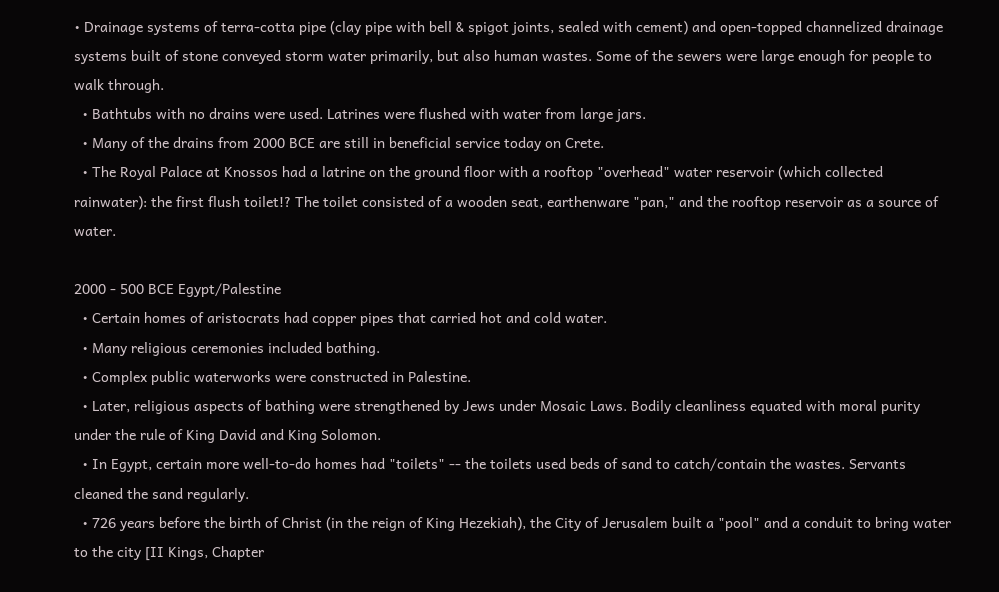• Drainage systems of terra-cotta pipe (clay pipe with bell & spigot joints, sealed with cement) and open-topped channelized drainage systems built of stone conveyed storm water primarily, but also human wastes. Some of the sewers were large enough for people to walk through.
  • Bathtubs with no drains were used. Latrines were flushed with water from large jars.
  • Many of the drains from 2000 BCE are still in beneficial service today on Crete.
  • The Royal Palace at Knossos had a latrine on the ground floor with a rooftop "overhead" water reservoir (which collected rainwater): the first flush toilet!? The toilet consisted of a wooden seat, earthenware "pan," and the rooftop reservoir as a source of water.

2000 - 500 BCE Egypt/Palestine
  • Certain homes of aristocrats had copper pipes that carried hot and cold water.
  • Many religious ceremonies included bathing.
  • Complex public waterworks were constructed in Palestine.
  • Later, religious aspects of bathing were strengthened by Jews under Mosaic Laws. Bodily cleanliness equated with moral purity under the rule of King David and King Solomon.
  • In Egypt, certain more well-to-do homes had "toilets" -- the toilets used beds of sand to catch/contain the wastes. Servants cleaned the sand regularly.
  • 726 years before the birth of Christ (in the reign of King Hezekiah), the City of Jerusalem built a "pool" and a conduit to bring water to the city [II Kings, Chapter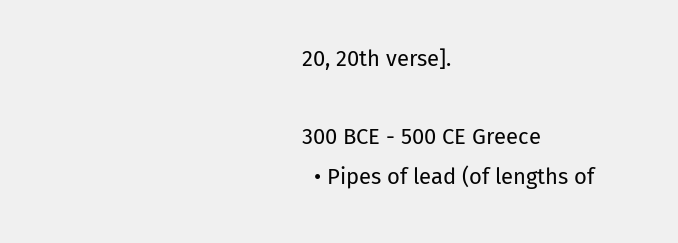20, 20th verse].

300 BCE - 500 CE Greece
  • Pipes of lead (of lengths of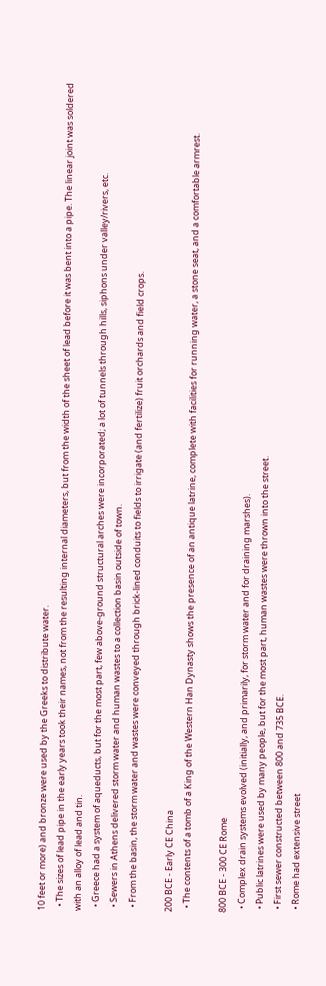10 feet or more) and bronze were used by the Greeks to distribute water.
  • The sizes of lead pipe in the early years took their names, not from the resulting internal diameters, but from the width of the sheet of lead before it was bent into a pipe. The linear joint was soldered with an alloy of lead and tin.
  • Greece had a system of aqueducts, but for the most part, few above-ground structural arches were incorporated; a lot of tunnels through hills, siphons under valley/rivers, etc.
  • Sewers in Athens delivered storm water and human wastes to a collection basin outside of town.
  • From the basin, the storm water and wastes were conveyed through brick-lined conduits to fields to irrigate (and fertilize) fruit orchards and field crops.

200 BCE - Early CE China
  • The contents of a tomb of a King of the Western Han Dynasty shows the presence of an antique latrine, complete with facilities for running water, a stone seat, and a comfortable armrest.

800 BCE - 300 CE Rome
  • Complex drain systems evolved (initially, and primarily, for storm water and for draining marshes).
  • Public latrines were used by many people, but for the most part, human wastes were thrown into the street.
  • First sewer constructed between 800 and 735 BCE.
  • Rome had extensive street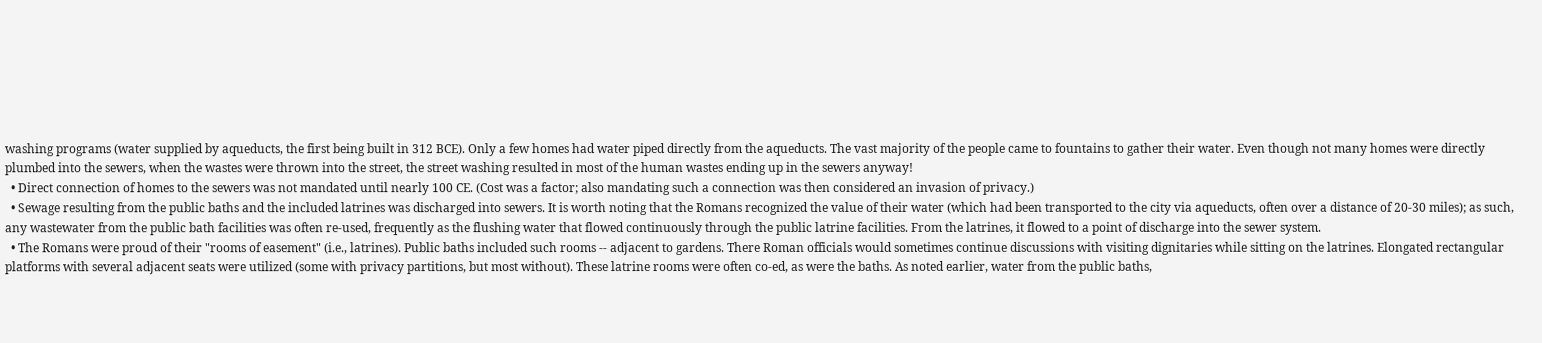washing programs (water supplied by aqueducts, the first being built in 312 BCE). Only a few homes had water piped directly from the aqueducts. The vast majority of the people came to fountains to gather their water. Even though not many homes were directly plumbed into the sewers, when the wastes were thrown into the street, the street washing resulted in most of the human wastes ending up in the sewers anyway!
  • Direct connection of homes to the sewers was not mandated until nearly 100 CE. (Cost was a factor; also mandating such a connection was then considered an invasion of privacy.)
  • Sewage resulting from the public baths and the included latrines was discharged into sewers. It is worth noting that the Romans recognized the value of their water (which had been transported to the city via aqueducts, often over a distance of 20-30 miles); as such, any wastewater from the public bath facilities was often re-used, frequently as the flushing water that flowed continuously through the public latrine facilities. From the latrines, it flowed to a point of discharge into the sewer system.
  • The Romans were proud of their "rooms of easement" (i.e., latrines). Public baths included such rooms -- adjacent to gardens. There Roman officials would sometimes continue discussions with visiting dignitaries while sitting on the latrines. Elongated rectangular platforms with several adjacent seats were utilized (some with privacy partitions, but most without). These latrine rooms were often co-ed, as were the baths. As noted earlier, water from the public baths,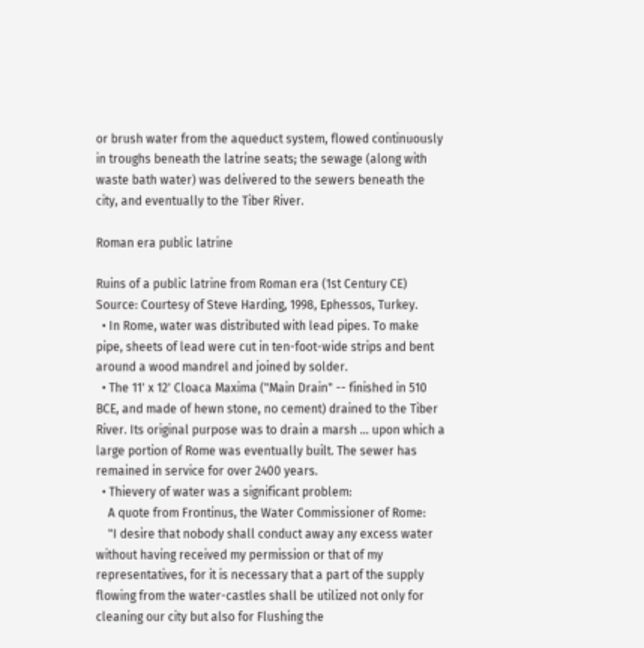or brush water from the aqueduct system, flowed continuously in troughs beneath the latrine seats; the sewage (along with waste bath water) was delivered to the sewers beneath the city, and eventually to the Tiber River.

Roman era public latrine

Ruins of a public latrine from Roman era (1st Century CE)
Source: Courtesy of Steve Harding, 1998, Ephessos, Turkey.
  • In Rome, water was distributed with lead pipes. To make pipe, sheets of lead were cut in ten-foot-wide strips and bent around a wood mandrel and joined by solder.
  • The 11' x 12' Cloaca Maxima ("Main Drain" -- finished in 510 BCE, and made of hewn stone, no cement) drained to the Tiber River. Its original purpose was to drain a marsh ... upon which a large portion of Rome was eventually built. The sewer has remained in service for over 2400 years.
  • Thievery of water was a significant problem:
    A quote from Frontinus, the Water Commissioner of Rome:
    "I desire that nobody shall conduct away any excess water without having received my permission or that of my representatives, for it is necessary that a part of the supply flowing from the water-castles shall be utilized not only for cleaning our city but also for Flushing the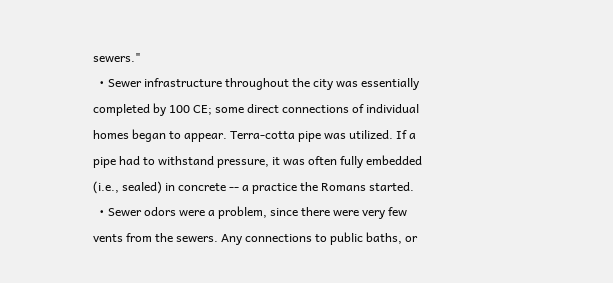sewers."
  • Sewer infrastructure throughout the city was essentially completed by 100 CE; some direct connections of individual homes began to appear. Terra-cotta pipe was utilized. If a pipe had to withstand pressure, it was often fully embedded (i.e., sealed) in concrete -- a practice the Romans started.
  • Sewer odors were a problem, since there were very few vents from the sewers. Any connections to public baths, or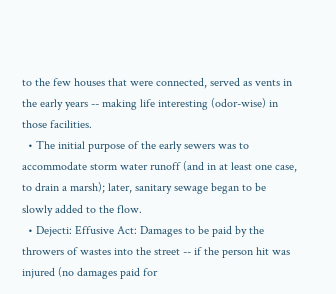to the few houses that were connected, served as vents in the early years -- making life interesting (odor-wise) in those facilities.
  • The initial purpose of the early sewers was to accommodate storm water runoff (and in at least one case, to drain a marsh); later, sanitary sewage began to be slowly added to the flow.
  • Dejecti: Effusive Act: Damages to be paid by the throwers of wastes into the street -- if the person hit was injured (no damages paid for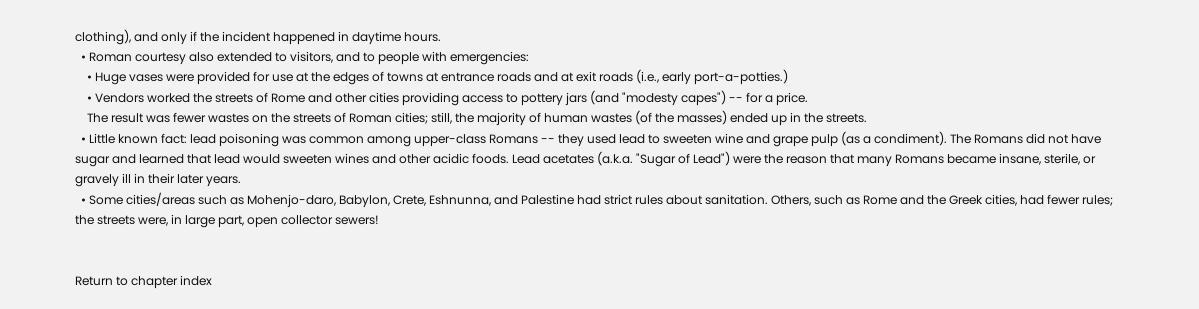clothing), and only if the incident happened in daytime hours.
  • Roman courtesy also extended to visitors, and to people with emergencies:
    • Huge vases were provided for use at the edges of towns at entrance roads and at exit roads (i.e., early port-a-potties.)
    • Vendors worked the streets of Rome and other cities providing access to pottery jars (and "modesty capes") -- for a price.
    The result was fewer wastes on the streets of Roman cities; still, the majority of human wastes (of the masses) ended up in the streets.
  • Little known fact: lead poisoning was common among upper-class Romans -- they used lead to sweeten wine and grape pulp (as a condiment). The Romans did not have sugar and learned that lead would sweeten wines and other acidic foods. Lead acetates (a.k.a. "Sugar of Lead") were the reason that many Romans became insane, sterile, or gravely ill in their later years.
  • Some cities/areas such as Mohenjo-daro, Babylon, Crete, Eshnunna, and Palestine had strict rules about sanitation. Others, such as Rome and the Greek cities, had fewer rules; the streets were, in large part, open collector sewers!


Return to chapter index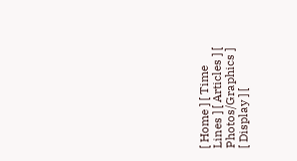[ Home ] [ Time Lines ] [ Articles ] [ Photos/Graphics ] [ Display ] [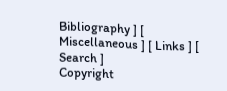Bibliography ] [ Miscellaneous ] [ Links ] [ Search ]
Copyright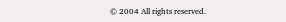© 2004 All rights reserved.